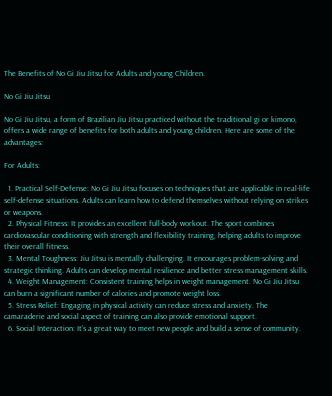The Benefits of No Gi Jiu Jitsu for Adults and young Children.

No Gi Jiu Jitsu

No Gi Jiu Jitsu, a form of Brazilian Jiu Jitsu practiced without the traditional gi or kimono, offers a wide range of benefits for both adults and young children. Here are some of the advantages:

For Adults:

  1. Practical Self-Defense: No Gi Jiu Jitsu focuses on techniques that are applicable in real-life self-defense situations. Adults can learn how to defend themselves without relying on strikes or weapons.
  2. Physical Fitness: It provides an excellent full-body workout. The sport combines cardiovascular conditioning with strength and flexibility training, helping adults to improve their overall fitness.
  3. Mental Toughness: Jiu Jitsu is mentally challenging. It encourages problem-solving and strategic thinking. Adults can develop mental resilience and better stress management skills.
  4. Weight Management: Consistent training helps in weight management. No Gi Jiu Jitsu can burn a significant number of calories and promote weight loss.
  5. Stress Relief: Engaging in physical activity can reduce stress and anxiety. The camaraderie and social aspect of training can also provide emotional support.
  6. Social Interaction: It’s a great way to meet new people and build a sense of community.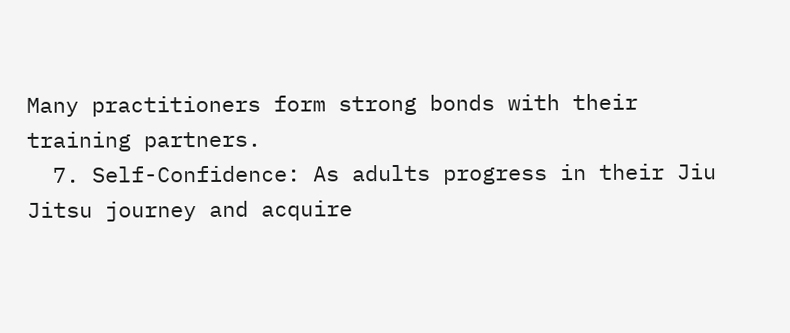Many practitioners form strong bonds with their training partners.
  7. Self-Confidence: As adults progress in their Jiu Jitsu journey and acquire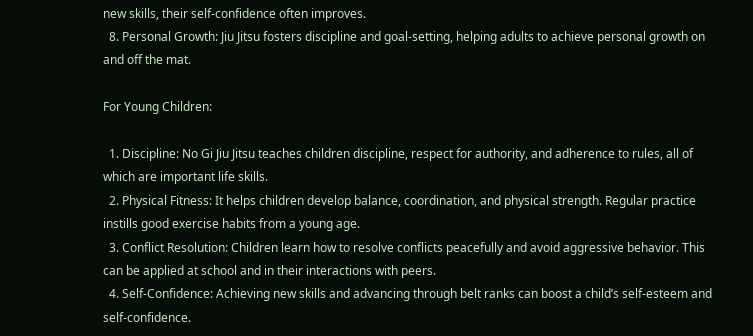new skills, their self-confidence often improves.
  8. Personal Growth: Jiu Jitsu fosters discipline and goal-setting, helping adults to achieve personal growth on and off the mat.

For Young Children:

  1. Discipline: No Gi Jiu Jitsu teaches children discipline, respect for authority, and adherence to rules, all of which are important life skills.
  2. Physical Fitness: It helps children develop balance, coordination, and physical strength. Regular practice instills good exercise habits from a young age.
  3. Conflict Resolution: Children learn how to resolve conflicts peacefully and avoid aggressive behavior. This can be applied at school and in their interactions with peers.
  4. Self-Confidence: Achieving new skills and advancing through belt ranks can boost a child’s self-esteem and self-confidence.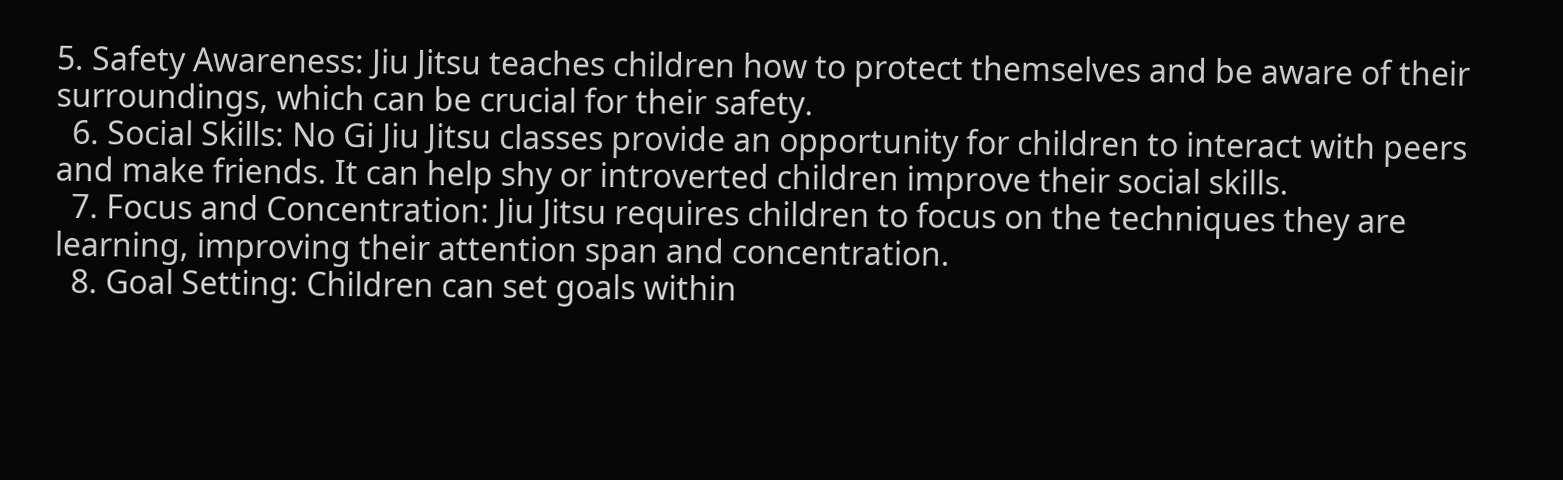5. Safety Awareness: Jiu Jitsu teaches children how to protect themselves and be aware of their surroundings, which can be crucial for their safety.
  6. Social Skills: No Gi Jiu Jitsu classes provide an opportunity for children to interact with peers and make friends. It can help shy or introverted children improve their social skills.
  7. Focus and Concentration: Jiu Jitsu requires children to focus on the techniques they are learning, improving their attention span and concentration.
  8. Goal Setting: Children can set goals within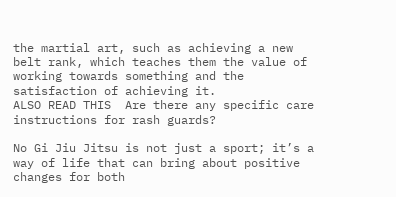the martial art, such as achieving a new belt rank, which teaches them the value of working towards something and the satisfaction of achieving it.
ALSO READ THIS  Are there any specific care instructions for rash guards?

No Gi Jiu Jitsu is not just a sport; it’s a way of life that can bring about positive changes for both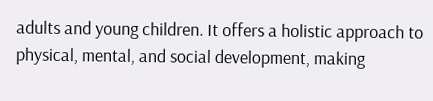adults and young children. It offers a holistic approach to physical, mental, and social development, making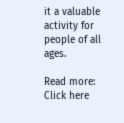it a valuable activity for people of all ages.

Read more: Click here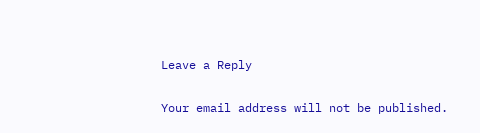Leave a Reply

Your email address will not be published.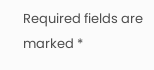Required fields are marked *